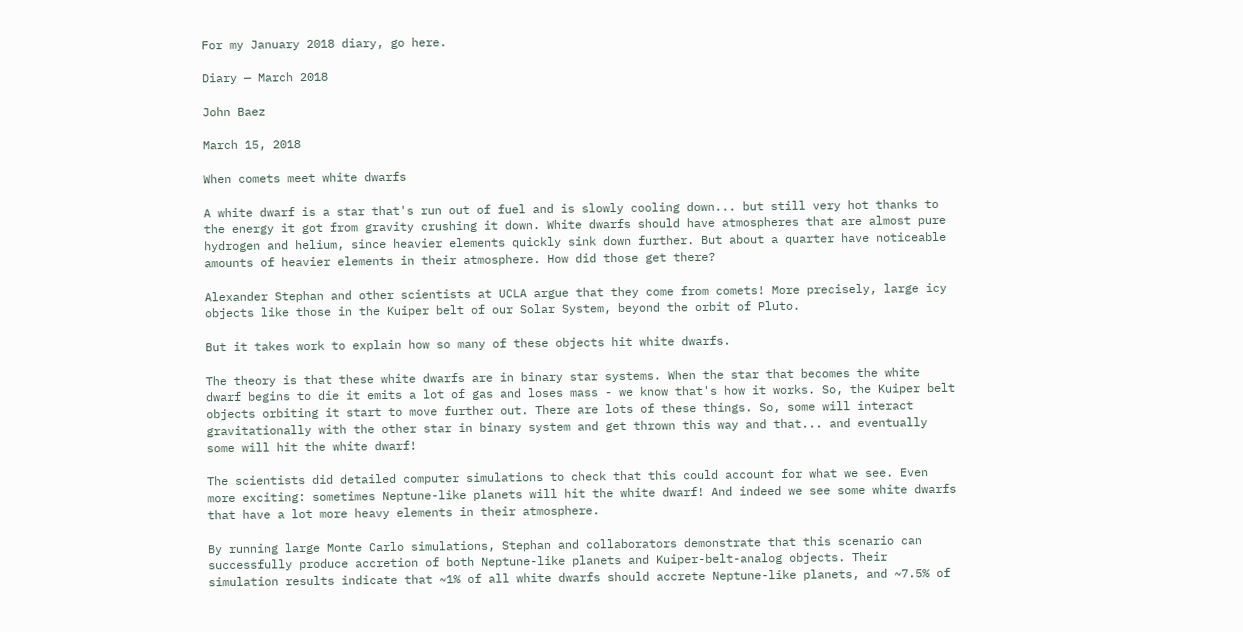For my January 2018 diary, go here.

Diary — March 2018

John Baez

March 15, 2018

When comets meet white dwarfs

A white dwarf is a star that's run out of fuel and is slowly cooling down... but still very hot thanks to the energy it got from gravity crushing it down. White dwarfs should have atmospheres that are almost pure hydrogen and helium, since heavier elements quickly sink down further. But about a quarter have noticeable amounts of heavier elements in their atmosphere. How did those get there?

Alexander Stephan and other scientists at UCLA argue that they come from comets! More precisely, large icy objects like those in the Kuiper belt of our Solar System, beyond the orbit of Pluto.

But it takes work to explain how so many of these objects hit white dwarfs.

The theory is that these white dwarfs are in binary star systems. When the star that becomes the white dwarf begins to die it emits a lot of gas and loses mass - we know that's how it works. So, the Kuiper belt objects orbiting it start to move further out. There are lots of these things. So, some will interact gravitationally with the other star in binary system and get thrown this way and that... and eventually some will hit the white dwarf!

The scientists did detailed computer simulations to check that this could account for what we see. Even more exciting: sometimes Neptune-like planets will hit the white dwarf! And indeed we see some white dwarfs that have a lot more heavy elements in their atmosphere.

By running large Monte Carlo simulations, Stephan and collaborators demonstrate that this scenario can successfully produce accretion of both Neptune-like planets and Kuiper-belt-analog objects. Their simulation results indicate that ~1% of all white dwarfs should accrete Neptune-like planets, and ~7.5% of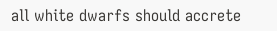all white dwarfs should accrete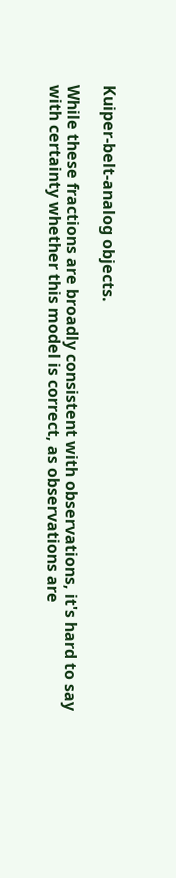Kuiper-belt-analog objects.

While these fractions are broadly consistent with observations, it's hard to say with certainty whether this model is correct, as observations are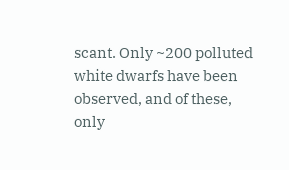scant. Only ~200 polluted white dwarfs have been observed, and of these, only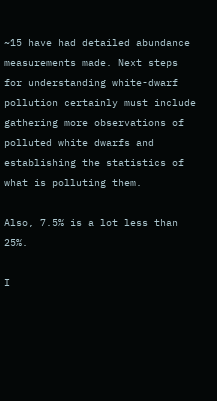~15 have had detailed abundance measurements made. Next steps for understanding white-dwarf pollution certainly must include gathering more observations of polluted white dwarfs and establishing the statistics of what is polluting them.

Also, 7.5% is a lot less than 25%.

I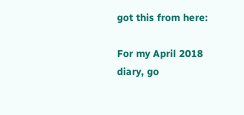got this from here:

For my April 2018 diary, go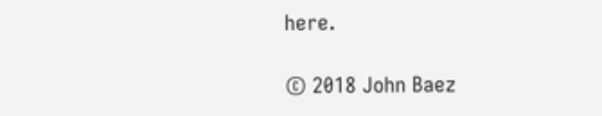here.

© 2018 John Baez